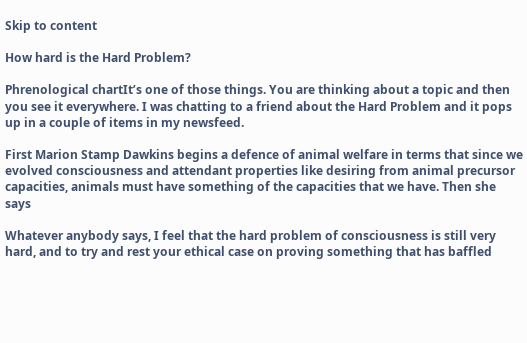Skip to content

How hard is the Hard Problem?

Phrenological chartIt’s one of those things. You are thinking about a topic and then you see it everywhere. I was chatting to a friend about the Hard Problem and it pops up in a couple of items in my newsfeed.

First Marion Stamp Dawkins begins a defence of animal welfare in terms that since we evolved consciousness and attendant properties like desiring from animal precursor capacities, animals must have something of the capacities that we have. Then she says

Whatever anybody says, I feel that the hard problem of consciousness is still very hard, and to try and rest your ethical case on proving something that has baffled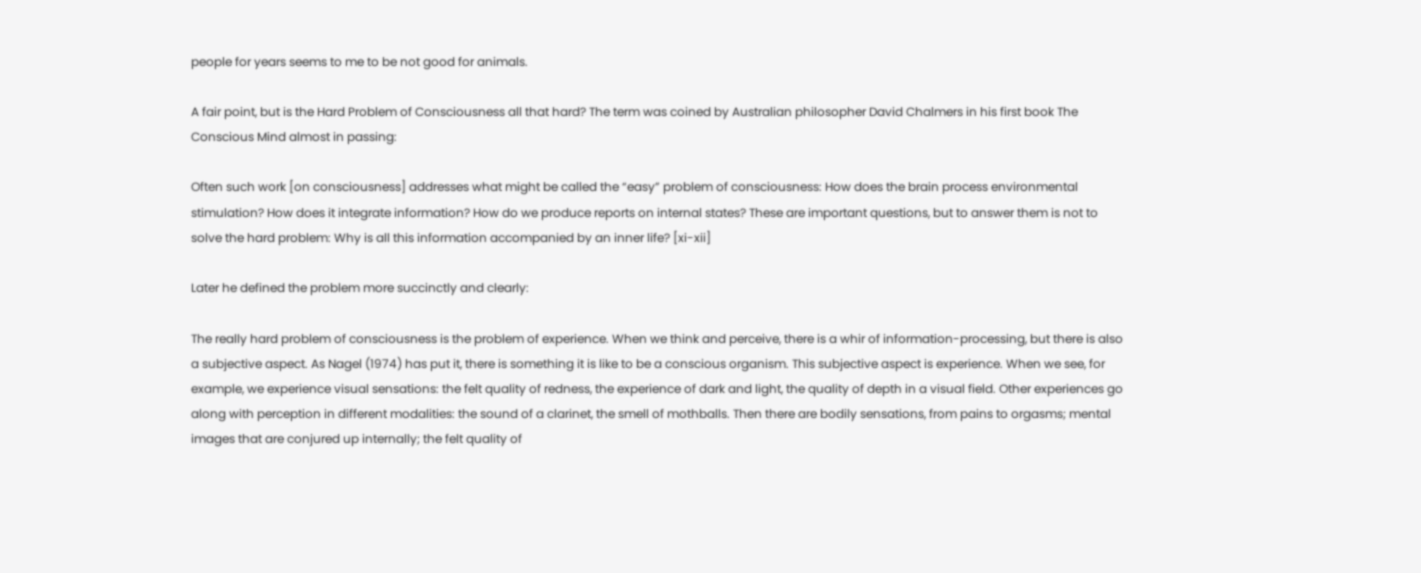people for years seems to me to be not good for animals.

A fair point, but is the Hard Problem of Consciousness all that hard? The term was coined by Australian philosopher David Chalmers in his first book The Conscious Mind almost in passing:

Often such work [on consciousness] addresses what might be called the “easy” problem of consciousness: How does the brain process environmental stimulation? How does it integrate information? How do we produce reports on internal states? These are important questions, but to answer them is not to solve the hard problem: Why is all this information accompanied by an inner life? [xi-xii]

Later he defined the problem more succinctly and clearly:

The really hard problem of consciousness is the problem of experience. When we think and perceive, there is a whir of information-processing, but there is also a subjective aspect. As Nagel (1974) has put it, there is something it is like to be a conscious organism. This subjective aspect is experience. When we see, for example, we experience visual sensations: the felt quality of redness, the experience of dark and light, the quality of depth in a visual field. Other experiences go along with perception in different modalities: the sound of a clarinet, the smell of mothballs. Then there are bodily sensations, from pains to orgasms; mental images that are conjured up internally; the felt quality of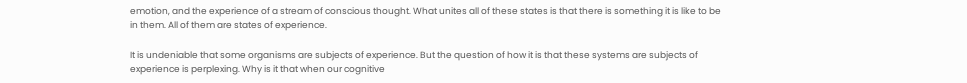emotion, and the experience of a stream of conscious thought. What unites all of these states is that there is something it is like to be in them. All of them are states of experience.

It is undeniable that some organisms are subjects of experience. But the question of how it is that these systems are subjects of experience is perplexing. Why is it that when our cognitive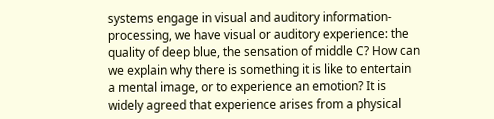systems engage in visual and auditory information-processing, we have visual or auditory experience: the quality of deep blue, the sensation of middle C? How can we explain why there is something it is like to entertain a mental image, or to experience an emotion? It is widely agreed that experience arises from a physical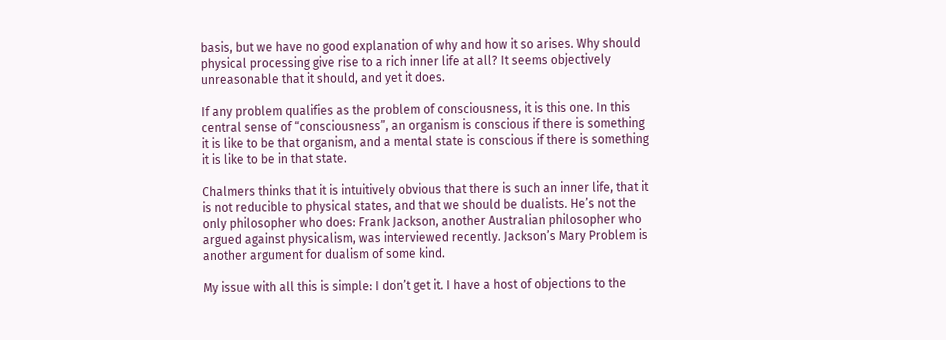basis, but we have no good explanation of why and how it so arises. Why should physical processing give rise to a rich inner life at all? It seems objectively unreasonable that it should, and yet it does.

If any problem qualifies as the problem of consciousness, it is this one. In this central sense of “consciousness”, an organism is conscious if there is something it is like to be that organism, and a mental state is conscious if there is something it is like to be in that state.

Chalmers thinks that it is intuitively obvious that there is such an inner life, that it is not reducible to physical states, and that we should be dualists. He’s not the only philosopher who does: Frank Jackson, another Australian philosopher who argued against physicalism, was interviewed recently. Jackson’s Mary Problem is another argument for dualism of some kind.

My issue with all this is simple: I don’t get it. I have a host of objections to the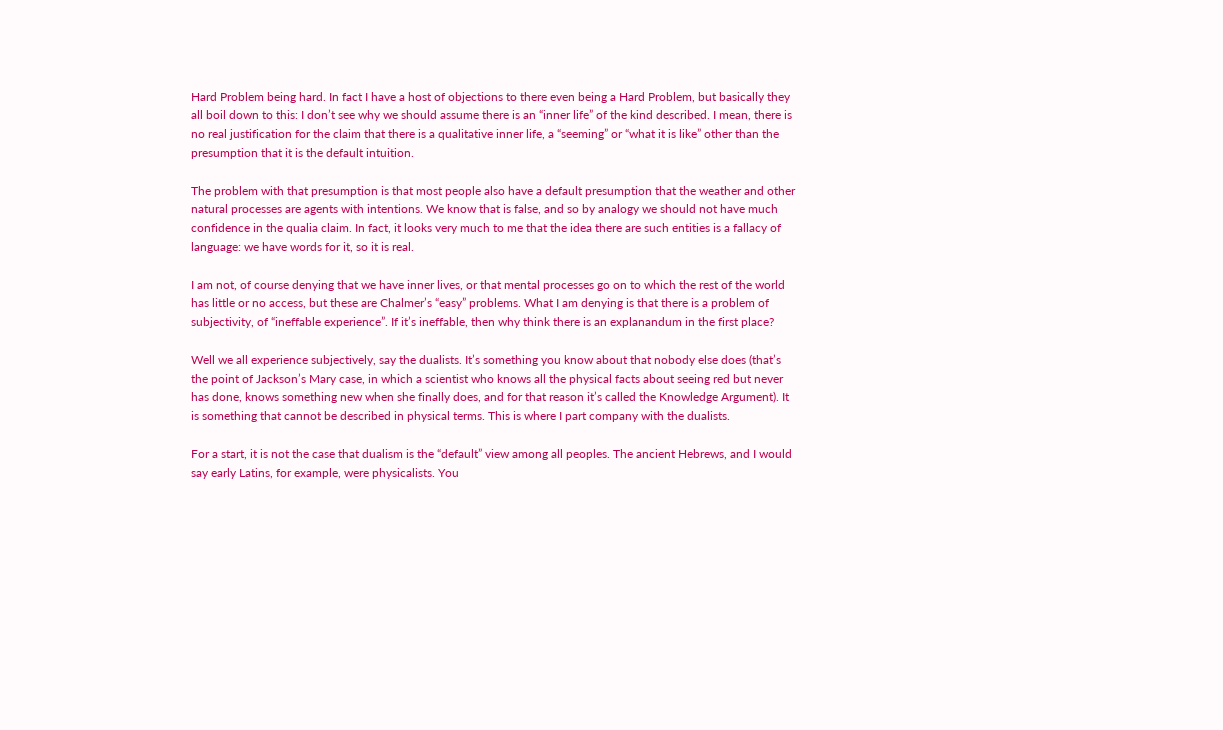Hard Problem being hard. In fact I have a host of objections to there even being a Hard Problem, but basically they all boil down to this: I don’t see why we should assume there is an “inner life” of the kind described. I mean, there is no real justification for the claim that there is a qualitative inner life, a “seeming” or “what it is like” other than the presumption that it is the default intuition.

The problem with that presumption is that most people also have a default presumption that the weather and other natural processes are agents with intentions. We know that is false, and so by analogy we should not have much confidence in the qualia claim. In fact, it looks very much to me that the idea there are such entities is a fallacy of language: we have words for it, so it is real.

I am not, of course denying that we have inner lives, or that mental processes go on to which the rest of the world has little or no access, but these are Chalmer’s “easy” problems. What I am denying is that there is a problem of subjectivity, of “ineffable experience”. If it’s ineffable, then why think there is an explanandum in the first place?

Well we all experience subjectively, say the dualists. It’s something you know about that nobody else does (that’s the point of Jackson’s Mary case, in which a scientist who knows all the physical facts about seeing red but never has done, knows something new when she finally does, and for that reason it’s called the Knowledge Argument). It is something that cannot be described in physical terms. This is where I part company with the dualists.

For a start, it is not the case that dualism is the “default” view among all peoples. The ancient Hebrews, and I would say early Latins, for example, were physicalists. You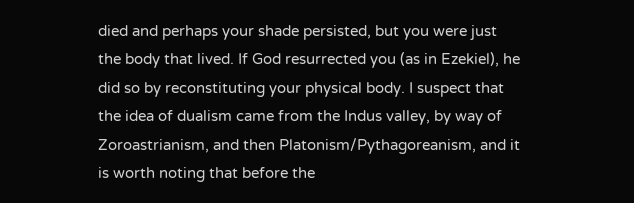died and perhaps your shade persisted, but you were just the body that lived. If God resurrected you (as in Ezekiel), he did so by reconstituting your physical body. I suspect that the idea of dualism came from the Indus valley, by way of Zoroastrianism, and then Platonism/Pythagoreanism, and it is worth noting that before the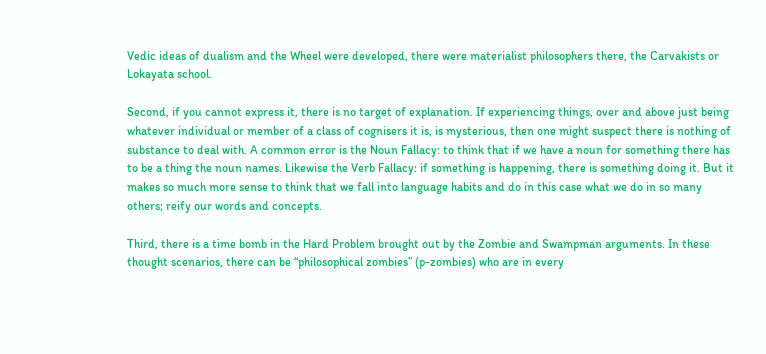Vedic ideas of dualism and the Wheel were developed, there were materialist philosophers there, the Carvakists or Lokayata school.

Second, if you cannot express it, there is no target of explanation. If experiencing things, over and above just being whatever individual or member of a class of cognisers it is, is mysterious, then one might suspect there is nothing of substance to deal with. A common error is the Noun Fallacy: to think that if we have a noun for something there has to be a thing the noun names. Likewise the Verb Fallacy: if something is happening, there is something doing it. But it makes so much more sense to think that we fall into language habits and do in this case what we do in so many others; reify our words and concepts.

Third, there is a time bomb in the Hard Problem brought out by the Zombie and Swampman arguments. In these thought scenarios, there can be “philosophical zombies” (p-zombies) who are in every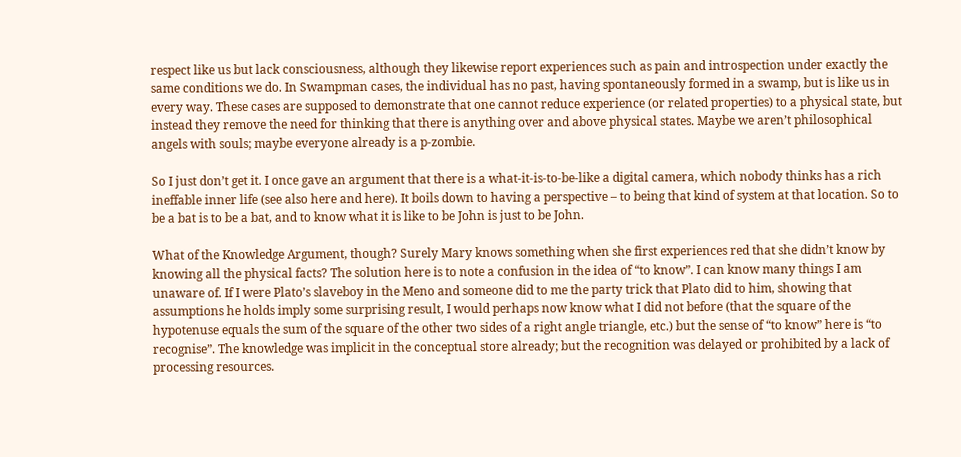respect like us but lack consciousness, although they likewise report experiences such as pain and introspection under exactly the same conditions we do. In Swampman cases, the individual has no past, having spontaneously formed in a swamp, but is like us in every way. These cases are supposed to demonstrate that one cannot reduce experience (or related properties) to a physical state, but instead they remove the need for thinking that there is anything over and above physical states. Maybe we aren’t philosophical angels with souls; maybe everyone already is a p-zombie.

So I just don’t get it. I once gave an argument that there is a what-it-is-to-be-like a digital camera, which nobody thinks has a rich ineffable inner life (see also here and here). It boils down to having a perspective – to being that kind of system at that location. So to be a bat is to be a bat, and to know what it is like to be John is just to be John.

What of the Knowledge Argument, though? Surely Mary knows something when she first experiences red that she didn’t know by knowing all the physical facts? The solution here is to note a confusion in the idea of “to know”. I can know many things I am unaware of. If I were Plato’s slaveboy in the Meno and someone did to me the party trick that Plato did to him, showing that assumptions he holds imply some surprising result, I would perhaps now know what I did not before (that the square of the hypotenuse equals the sum of the square of the other two sides of a right angle triangle, etc.) but the sense of “to know” here is “to recognise”. The knowledge was implicit in the conceptual store already; but the recognition was delayed or prohibited by a lack of processing resources.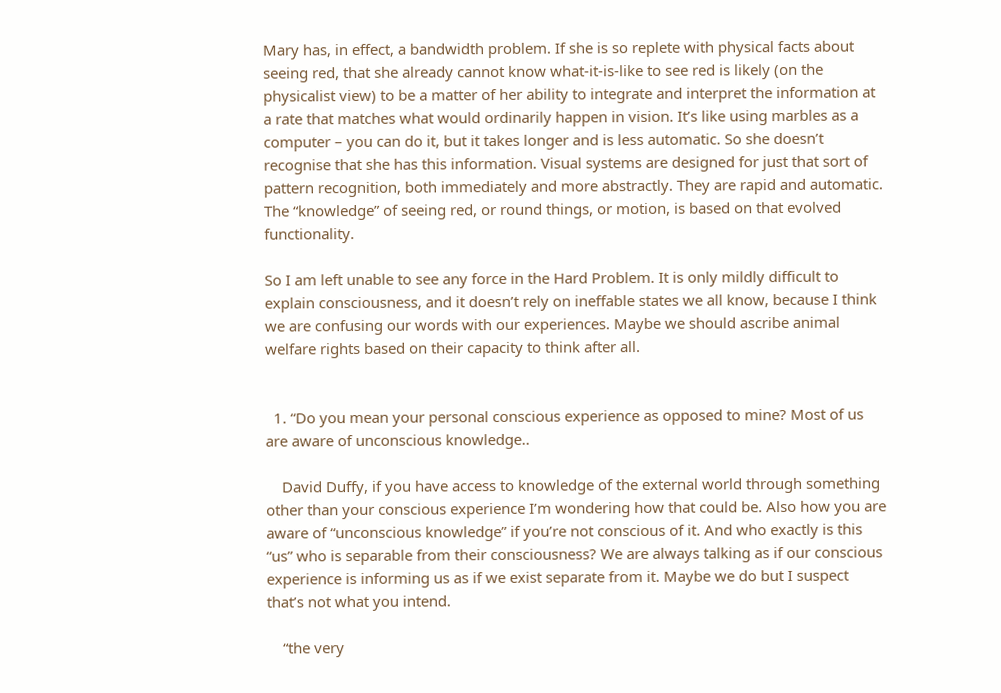Mary has, in effect, a bandwidth problem. If she is so replete with physical facts about seeing red, that she already cannot know what-it-is-like to see red is likely (on the physicalist view) to be a matter of her ability to integrate and interpret the information at a rate that matches what would ordinarily happen in vision. It’s like using marbles as a computer – you can do it, but it takes longer and is less automatic. So she doesn’t recognise that she has this information. Visual systems are designed for just that sort of pattern recognition, both immediately and more abstractly. They are rapid and automatic. The “knowledge” of seeing red, or round things, or motion, is based on that evolved functionality.

So I am left unable to see any force in the Hard Problem. It is only mildly difficult to explain consciousness, and it doesn’t rely on ineffable states we all know, because I think we are confusing our words with our experiences. Maybe we should ascribe animal welfare rights based on their capacity to think after all.


  1. “Do you mean your personal conscious experience as opposed to mine? Most of us are aware of unconscious knowledge..

    David Duffy, if you have access to knowledge of the external world through something other than your conscious experience I’m wondering how that could be. Also how you are aware of “unconscious knowledge” if you’re not conscious of it. And who exactly is this “us” who is separable from their consciousness? We are always talking as if our conscious experience is informing us as if we exist separate from it. Maybe we do but I suspect that’s not what you intend.

    “the very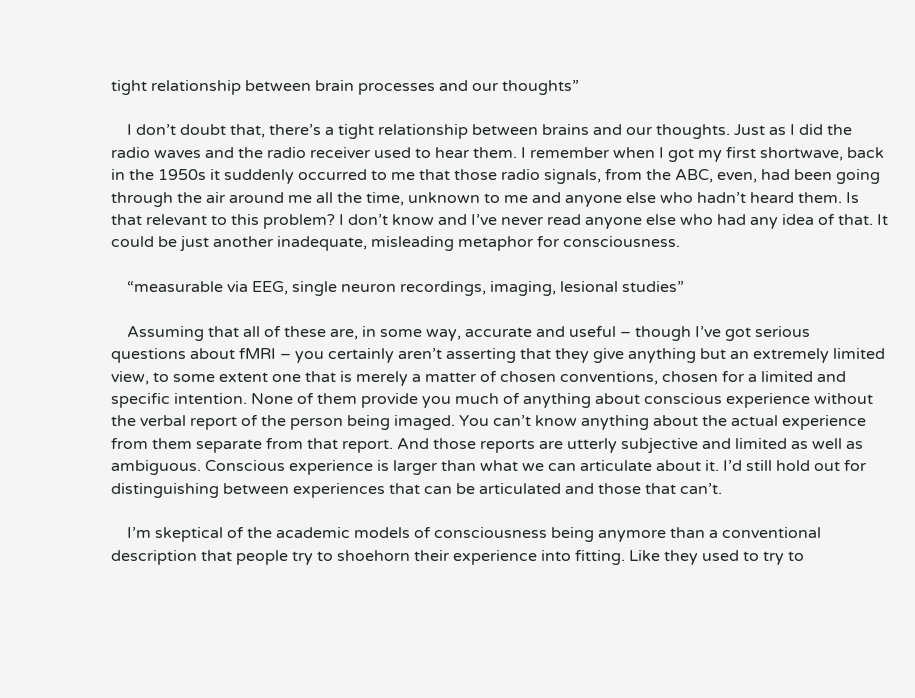tight relationship between brain processes and our thoughts”

    I don’t doubt that, there’s a tight relationship between brains and our thoughts. Just as I did the radio waves and the radio receiver used to hear them. I remember when I got my first shortwave, back in the 1950s it suddenly occurred to me that those radio signals, from the ABC, even, had been going through the air around me all the time, unknown to me and anyone else who hadn’t heard them. Is that relevant to this problem? I don’t know and I’ve never read anyone else who had any idea of that. It could be just another inadequate, misleading metaphor for consciousness.

    “measurable via EEG, single neuron recordings, imaging, lesional studies”

    Assuming that all of these are, in some way, accurate and useful – though I’ve got serious questions about fMRI – you certainly aren’t asserting that they give anything but an extremely limited view, to some extent one that is merely a matter of chosen conventions, chosen for a limited and specific intention. None of them provide you much of anything about conscious experience without the verbal report of the person being imaged. You can’t know anything about the actual experience from them separate from that report. And those reports are utterly subjective and limited as well as ambiguous. Conscious experience is larger than what we can articulate about it. I’d still hold out for distinguishing between experiences that can be articulated and those that can’t.

    I’m skeptical of the academic models of consciousness being anymore than a conventional description that people try to shoehorn their experience into fitting. Like they used to try to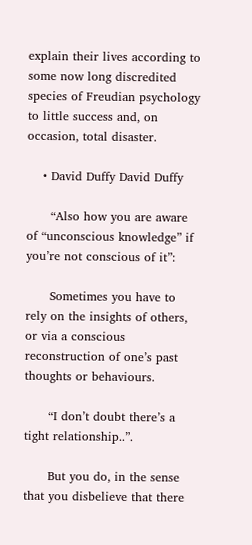explain their lives according to some now long discredited species of Freudian psychology to little success and, on occasion, total disaster.

    • David Duffy David Duffy

      “Also how you are aware of “unconscious knowledge” if you’re not conscious of it”:

      Sometimes you have to rely on the insights of others, or via a conscious reconstruction of one’s past thoughts or behaviours.

      “I don’t doubt there’s a tight relationship..”.

      But you do, in the sense that you disbelieve that there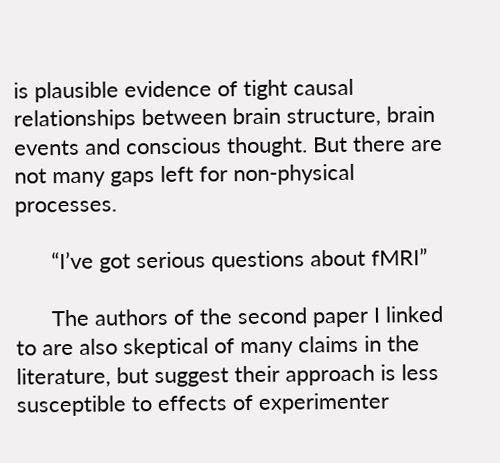is plausible evidence of tight causal relationships between brain structure, brain events and conscious thought. But there are not many gaps left for non-physical processes.

      “I’ve got serious questions about fMRI”

      The authors of the second paper I linked to are also skeptical of many claims in the literature, but suggest their approach is less susceptible to effects of experimenter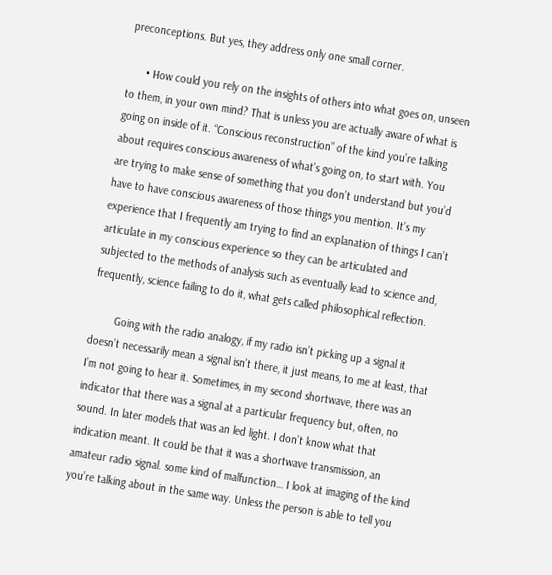preconceptions. But yes, they address only one small corner.

      • How could you rely on the insights of others into what goes on, unseen to them, in your own mind? That is unless you are actually aware of what is going on inside of it. “Conscious reconstruction” of the kind you’re talking about requires conscious awareness of what’s going on, to start with. You are trying to make sense of something that you don’t understand but you’d have to have conscious awareness of those things you mention. It’s my experience that I frequently am trying to find an explanation of things I can’t articulate in my conscious experience so they can be articulated and subjected to the methods of analysis such as eventually lead to science and, frequently, science failing to do it, what gets called philosophical reflection.

        Going with the radio analogy, if my radio isn’t picking up a signal it doesn’t necessarily mean a signal isn’t there, it just means, to me at least, that I’m not going to hear it. Sometimes, in my second shortwave, there was an indicator that there was a signal at a particular frequency but, often, no sound. In later models that was an led light. I don’t know what that indication meant. It could be that it was a shortwave transmission, an amateur radio signal. some kind of malfunction… I look at imaging of the kind you’re talking about in the same way. Unless the person is able to tell you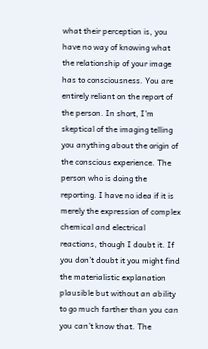what their perception is, you have no way of knowing what the relationship of your image has to consciousness. You are entirely reliant on the report of the person. In short, I’m skeptical of the imaging telling you anything about the origin of the conscious experience. The person who is doing the reporting. I have no idea if it is merely the expression of complex chemical and electrical reactions, though I doubt it. If you don’t doubt it you might find the materialistic explanation plausible but without an ability to go much farther than you can you can’t know that. The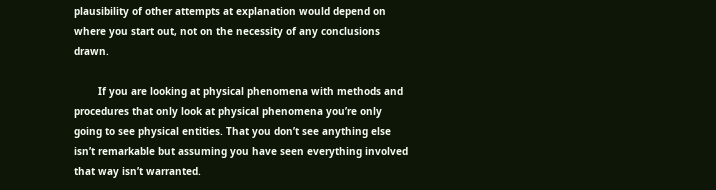plausibility of other attempts at explanation would depend on where you start out, not on the necessity of any conclusions drawn.

        If you are looking at physical phenomena with methods and procedures that only look at physical phenomena you’re only going to see physical entities. That you don’t see anything else isn’t remarkable but assuming you have seen everything involved that way isn’t warranted.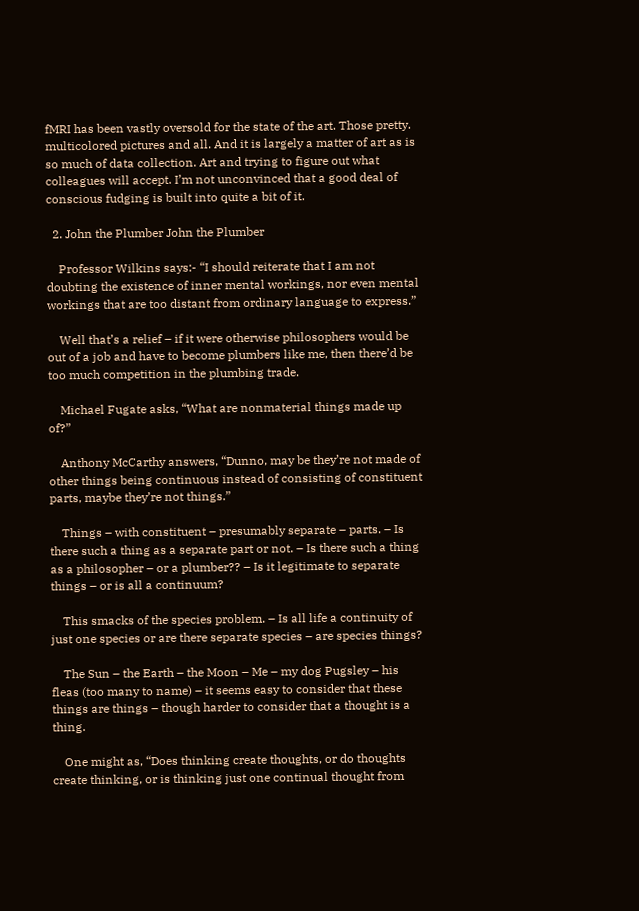fMRI has been vastly oversold for the state of the art. Those pretty. multicolored pictures and all. And it is largely a matter of art as is so much of data collection. Art and trying to figure out what colleagues will accept. I’m not unconvinced that a good deal of conscious fudging is built into quite a bit of it.

  2. John the Plumber John the Plumber

    Professor Wilkins says:- “I should reiterate that I am not doubting the existence of inner mental workings, nor even mental workings that are too distant from ordinary language to express.”

    Well that’s a relief – if it were otherwise philosophers would be out of a job and have to become plumbers like me, then there’d be too much competition in the plumbing trade.

    Michael Fugate asks, “What are nonmaterial things made up of?”

    Anthony McCarthy answers, “Dunno, may be they’re not made of other things being continuous instead of consisting of constituent parts, maybe they’re not things.”

    Things – with constituent – presumably separate – parts. – Is there such a thing as a separate part or not. – Is there such a thing as a philosopher – or a plumber?? – Is it legitimate to separate things – or is all a continuum?

    This smacks of the species problem. – Is all life a continuity of just one species or are there separate species – are species things?

    The Sun – the Earth – the Moon – Me – my dog Pugsley – his fleas (too many to name) – it seems easy to consider that these things are things – though harder to consider that a thought is a thing.

    One might as, “Does thinking create thoughts, or do thoughts create thinking, or is thinking just one continual thought from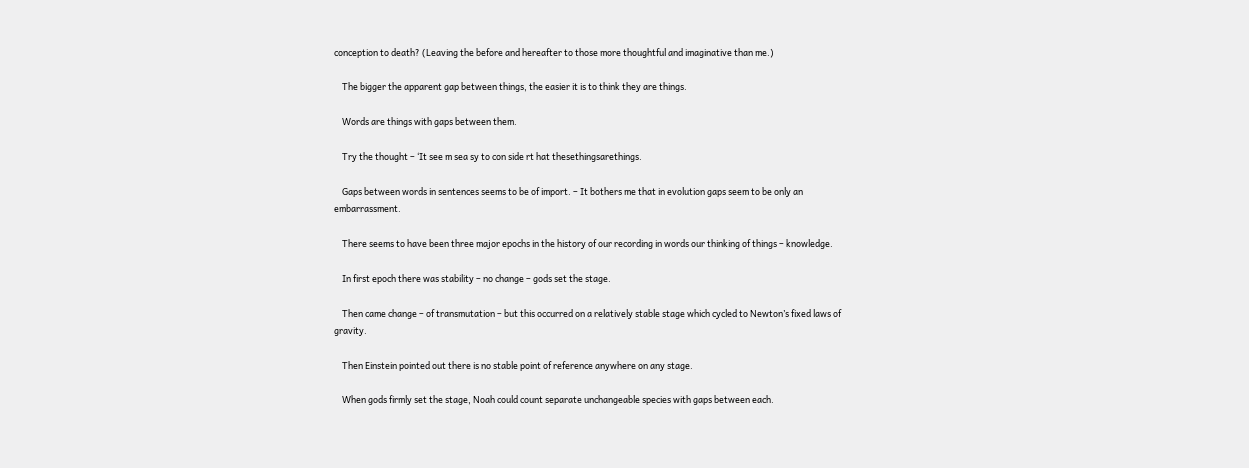conception to death? (Leaving the before and hereafter to those more thoughtful and imaginative than me.)

    The bigger the apparent gap between things, the easier it is to think they are things.

    Words are things with gaps between them.

    Try the thought – ‘It see m sea sy to con side rt hat thesethingsarethings.

    Gaps between words in sentences seems to be of import. – It bothers me that in evolution gaps seem to be only an embarrassment.

    There seems to have been three major epochs in the history of our recording in words our thinking of things – knowledge.

    In first epoch there was stability – no change – gods set the stage.

    Then came change – of transmutation – but this occurred on a relatively stable stage which cycled to Newton’s fixed laws of gravity.

    Then Einstein pointed out there is no stable point of reference anywhere on any stage.

    When gods firmly set the stage, Noah could count separate unchangeable species with gaps between each.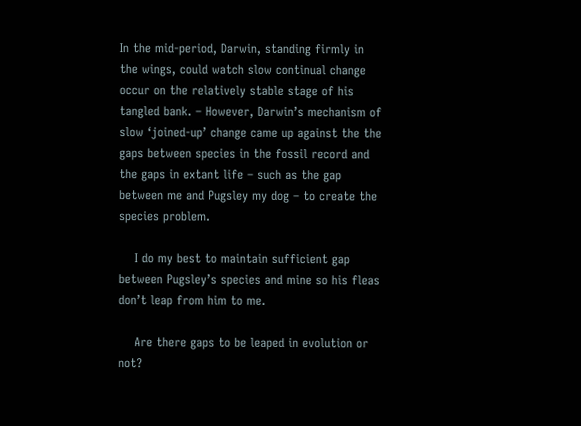In the mid-period, Darwin, standing firmly in the wings, could watch slow continual change occur on the relatively stable stage of his tangled bank. – However, Darwin’s mechanism of slow ‘joined-up’ change came up against the the gaps between species in the fossil record and the gaps in extant life – such as the gap between me and Pugsley my dog – to create the species problem.

    I do my best to maintain sufficient gap between Pugsley’s species and mine so his fleas don’t leap from him to me.

    Are there gaps to be leaped in evolution or not?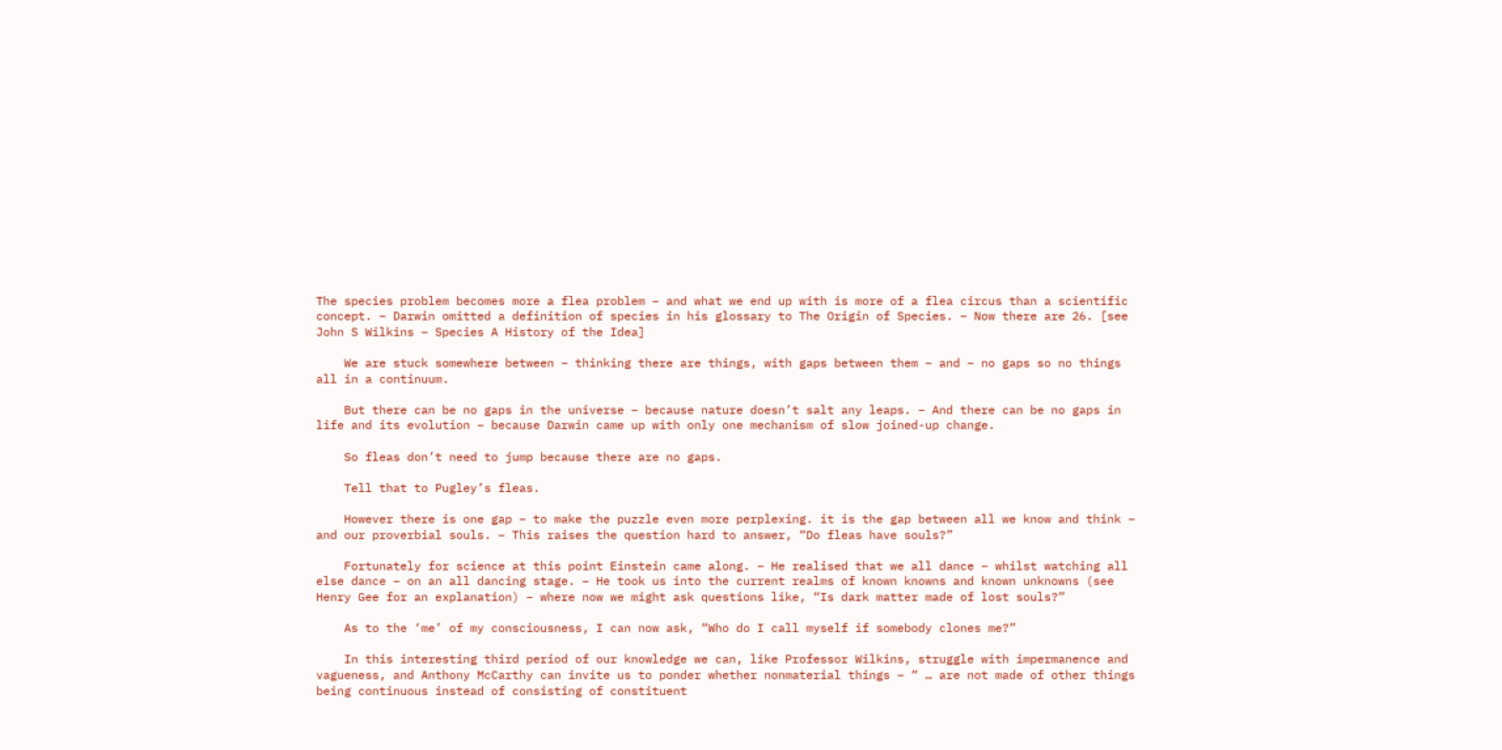The species problem becomes more a flea problem – and what we end up with is more of a flea circus than a scientific concept. – Darwin omitted a definition of species in his glossary to The Origin of Species. – Now there are 26. [see John S Wilkins – Species A History of the Idea]

    We are stuck somewhere between – thinking there are things, with gaps between them – and – no gaps so no things all in a continuum.

    But there can be no gaps in the universe – because nature doesn’t salt any leaps. – And there can be no gaps in life and its evolution – because Darwin came up with only one mechanism of slow joined-up change.

    So fleas don’t need to jump because there are no gaps.

    Tell that to Pugley’s fleas.

    However there is one gap – to make the puzzle even more perplexing. it is the gap between all we know and think – and our proverbial souls. – This raises the question hard to answer, “Do fleas have souls?”

    Fortunately for science at this point Einstein came along. – He realised that we all dance – whilst watching all else dance – on an all dancing stage. – He took us into the current realms of known knowns and known unknowns (see Henry Gee for an explanation) – where now we might ask questions like, “Is dark matter made of lost souls?”

    As to the ‘me’ of my consciousness, I can now ask, “Who do I call myself if somebody clones me?”

    In this interesting third period of our knowledge we can, like Professor Wilkins, struggle with impermanence and vagueness, and Anthony McCarthy can invite us to ponder whether nonmaterial things – “ … are not made of other things being continuous instead of consisting of constituent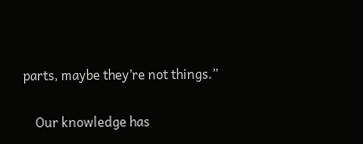parts, maybe they’re not things.”

    Our knowledge has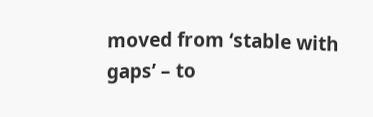moved from ‘stable with gaps’ – to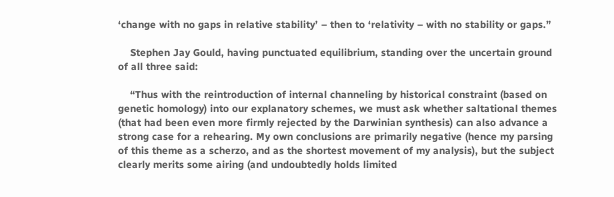‘change with no gaps in relative stability’ – then to ‘relativity – with no stability or gaps.”

    Stephen Jay Gould, having punctuated equilibrium, standing over the uncertain ground of all three said:

    “Thus with the reintroduction of internal channeling by historical constraint (based on genetic homology) into our explanatory schemes, we must ask whether saltational themes (that had been even more firmly rejected by the Darwinian synthesis) can also advance a strong case for a rehearing. My own conclusions are primarily negative (hence my parsing of this theme as a scherzo, and as the shortest movement of my analysis), but the subject clearly merits some airing (and undoubtedly holds limited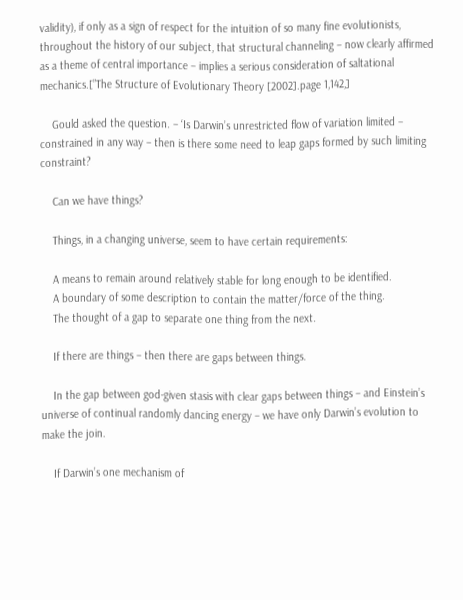validity), if only as a sign of respect for the intuition of so many fine evolutionists, throughout the history of our subject, that structural channeling – now clearly affirmed as a theme of central importance – implies a serious consideration of saltational mechanics.[”The Structure of Evolutionary Theory [2002].page 1,142,]

    Gould asked the question. – ‘Is Darwin’s unrestricted flow of variation limited – constrained in any way – then is there some need to leap gaps formed by such limiting constraint?

    Can we have things?

    Things, in a changing universe, seem to have certain requirements:

    A means to remain around relatively stable for long enough to be identified.
    A boundary of some description to contain the matter/force of the thing.
    The thought of a gap to separate one thing from the next.

    If there are things – then there are gaps between things.

    In the gap between god-given stasis with clear gaps between things – and Einstein’s universe of continual randomly dancing energy – we have only Darwin’s evolution to make the join.

    If Darwin’s one mechanism of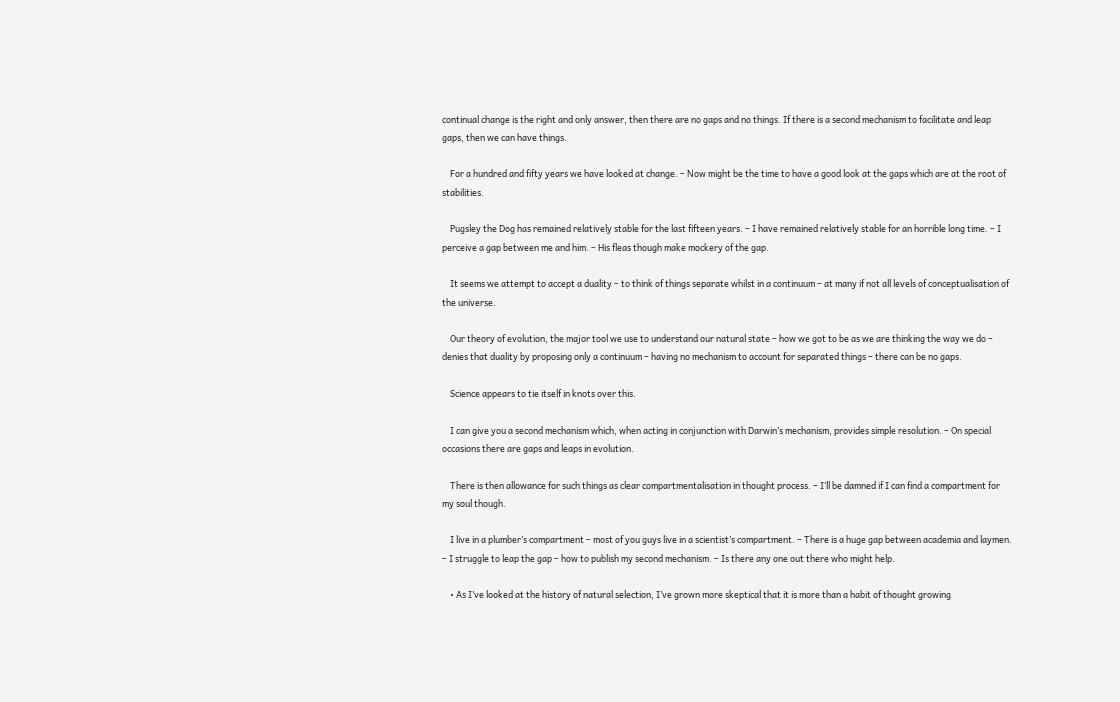continual change is the right and only answer, then there are no gaps and no things. If there is a second mechanism to facilitate and leap gaps, then we can have things.

    For a hundred and fifty years we have looked at change. – Now might be the time to have a good look at the gaps which are at the root of stabilities.

    Pugsley the Dog has remained relatively stable for the last fifteen years. – I have remained relatively stable for an horrible long time. – I perceive a gap between me and him. – His fleas though make mockery of the gap.

    It seems we attempt to accept a duality – to think of things separate whilst in a continuum – at many if not all levels of conceptualisation of the universe.

    Our theory of evolution, the major tool we use to understand our natural state – how we got to be as we are thinking the way we do – denies that duality by proposing only a continuum – having no mechanism to account for separated things – there can be no gaps.

    Science appears to tie itself in knots over this.

    I can give you a second mechanism which, when acting in conjunction with Darwin’s mechanism, provides simple resolution. – On special occasions there are gaps and leaps in evolution.

    There is then allowance for such things as clear compartmentalisation in thought process. – I’ll be damned if I can find a compartment for my soul though.

    I live in a plumber’s compartment – most of you guys live in a scientist’s compartment. – There is a huge gap between academia and laymen. – I struggle to leap the gap – how to publish my second mechanism. – Is there any one out there who might help.

    • As I’ve looked at the history of natural selection, I’ve grown more skeptical that it is more than a habit of thought growing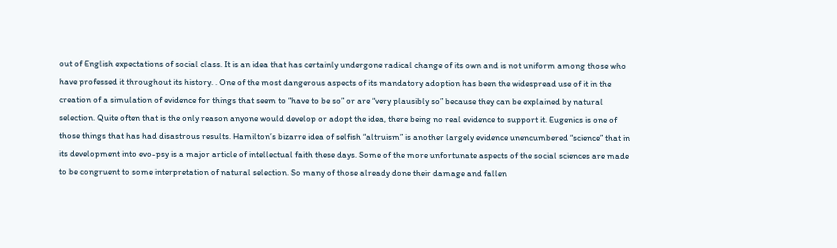out of English expectations of social class. It is an idea that has certainly undergone radical change of its own and is not uniform among those who have professed it throughout its history. . One of the most dangerous aspects of its mandatory adoption has been the widespread use of it in the creation of a simulation of evidence for things that seem to “have to be so” or are “very plausibly so” because they can be explained by natural selection. Quite often that is the only reason anyone would develop or adopt the idea, there being no real evidence to support it. Eugenics is one of those things that has had disastrous results. Hamilton’s bizarre idea of selfish “altruism” is another largely evidence unencumbered “science” that in its development into evo-psy is a major article of intellectual faith these days. Some of the more unfortunate aspects of the social sciences are made to be congruent to some interpretation of natural selection. So many of those already done their damage and fallen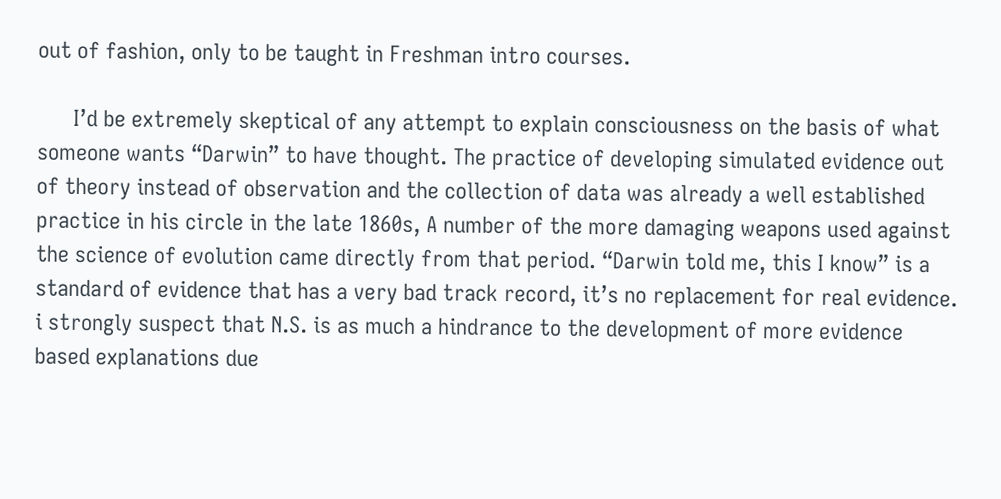out of fashion, only to be taught in Freshman intro courses.

      I’d be extremely skeptical of any attempt to explain consciousness on the basis of what someone wants “Darwin” to have thought. The practice of developing simulated evidence out of theory instead of observation and the collection of data was already a well established practice in his circle in the late 1860s, A number of the more damaging weapons used against the science of evolution came directly from that period. “Darwin told me, this I know” is a standard of evidence that has a very bad track record, it’s no replacement for real evidence. i strongly suspect that N.S. is as much a hindrance to the development of more evidence based explanations due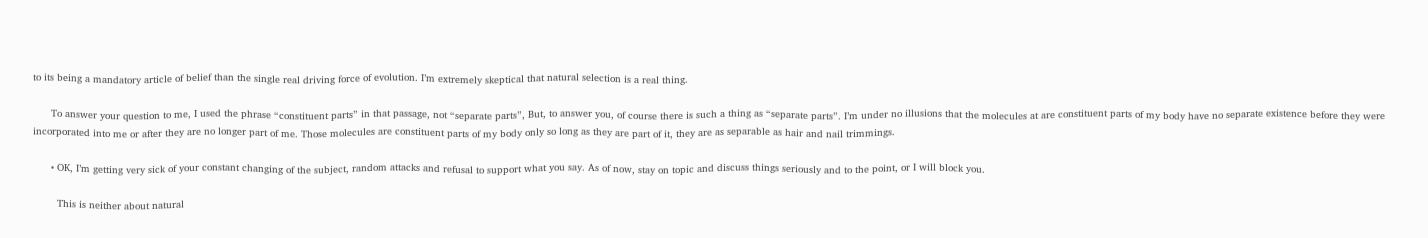to its being a mandatory article of belief than the single real driving force of evolution. I’m extremely skeptical that natural selection is a real thing.

      To answer your question to me, I used the phrase “constituent parts” in that passage, not “separate parts”, But, to answer you, of course there is such a thing as “separate parts”. I’m under no illusions that the molecules at are constituent parts of my body have no separate existence before they were incorporated into me or after they are no longer part of me. Those molecules are constituent parts of my body only so long as they are part of it, they are as separable as hair and nail trimmings.

      • OK, I’m getting very sick of your constant changing of the subject, random attacks and refusal to support what you say. As of now, stay on topic and discuss things seriously and to the point, or I will block you.

        This is neither about natural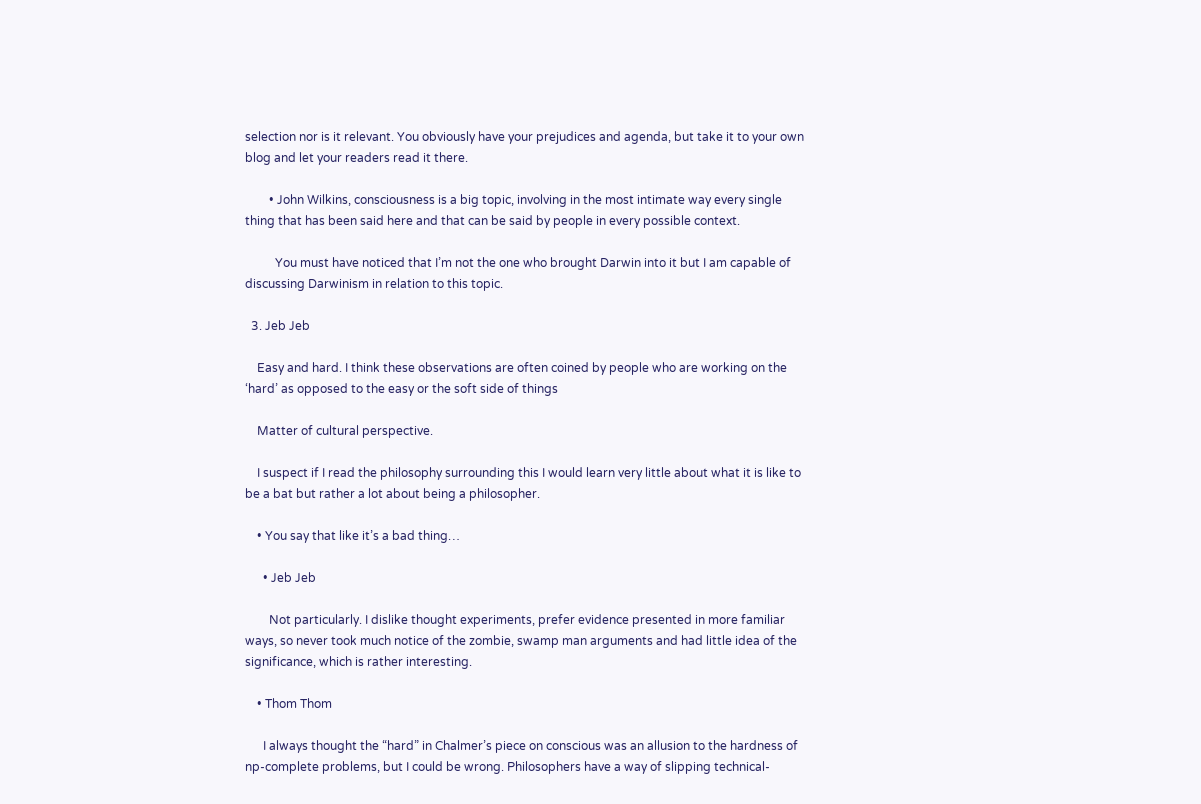selection nor is it relevant. You obviously have your prejudices and agenda, but take it to your own blog and let your readers read it there.

        • John Wilkins, consciousness is a big topic, involving in the most intimate way every single thing that has been said here and that can be said by people in every possible context.

          You must have noticed that I’m not the one who brought Darwin into it but I am capable of discussing Darwinism in relation to this topic.

  3. Jeb Jeb

    Easy and hard. I think these observations are often coined by people who are working on the ‘hard’ as opposed to the easy or the soft side of things

    Matter of cultural perspective.

    I suspect if I read the philosophy surrounding this I would learn very little about what it is like to be a bat but rather a lot about being a philosopher.

    • You say that like it’s a bad thing…

      • Jeb Jeb

        Not particularly. I dislike thought experiments, prefer evidence presented in more familiar ways, so never took much notice of the zombie, swamp man arguments and had little idea of the significance, which is rather interesting.

    • Thom Thom

      I always thought the “hard” in Chalmer’s piece on conscious was an allusion to the hardness of np-complete problems, but I could be wrong. Philosophers have a way of slipping technical-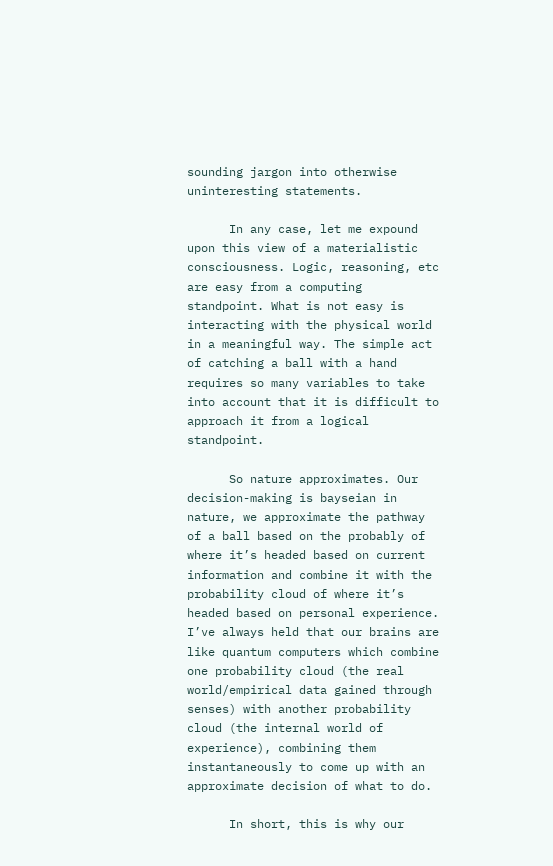sounding jargon into otherwise uninteresting statements.

      In any case, let me expound upon this view of a materialistic consciousness. Logic, reasoning, etc are easy from a computing standpoint. What is not easy is interacting with the physical world in a meaningful way. The simple act of catching a ball with a hand requires so many variables to take into account that it is difficult to approach it from a logical standpoint.

      So nature approximates. Our decision-making is bayseian in nature, we approximate the pathway of a ball based on the probably of where it’s headed based on current information and combine it with the probability cloud of where it’s headed based on personal experience. I’ve always held that our brains are like quantum computers which combine one probability cloud (the real world/empirical data gained through senses) with another probability cloud (the internal world of experience), combining them instantaneously to come up with an approximate decision of what to do.

      In short, this is why our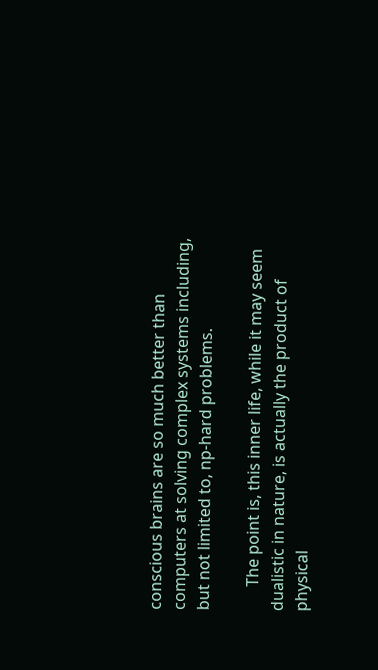conscious brains are so much better than computers at solving complex systems including, but not limited to, np-hard problems.

      The point is, this inner life, while it may seem dualistic in nature, is actually the product of physical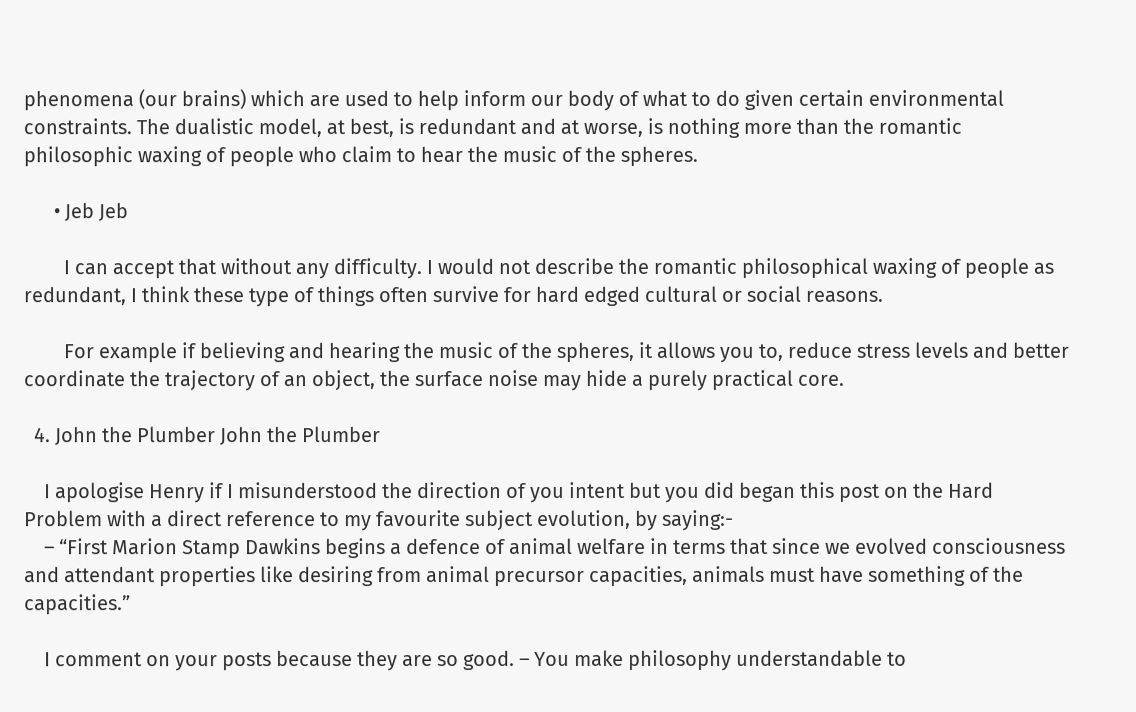phenomena (our brains) which are used to help inform our body of what to do given certain environmental constraints. The dualistic model, at best, is redundant and at worse, is nothing more than the romantic philosophic waxing of people who claim to hear the music of the spheres.

      • Jeb Jeb

        I can accept that without any difficulty. I would not describe the romantic philosophical waxing of people as redundant, I think these type of things often survive for hard edged cultural or social reasons.

        For example if believing and hearing the music of the spheres, it allows you to, reduce stress levels and better coordinate the trajectory of an object, the surface noise may hide a purely practical core.

  4. John the Plumber John the Plumber

    I apologise Henry if I misunderstood the direction of you intent but you did began this post on the Hard Problem with a direct reference to my favourite subject evolution, by saying:-
    – “First Marion Stamp Dawkins begins a defence of animal welfare in terms that since we evolved consciousness and attendant properties like desiring from animal precursor capacities, animals must have something of the capacities.”

    I comment on your posts because they are so good. – You make philosophy understandable to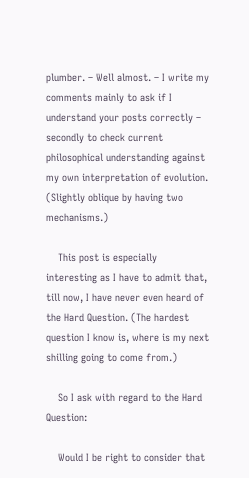plumber. – Well almost. – I write my comments mainly to ask if I understand your posts correctly – secondly to check current philosophical understanding against my own interpretation of evolution. (Slightly oblique by having two mechanisms.)

    This post is especially interesting as I have to admit that, till now, I have never even heard of the Hard Question. (The hardest question I know is, where is my next shilling going to come from.)

    So I ask with regard to the Hard Question:

    Would I be right to consider that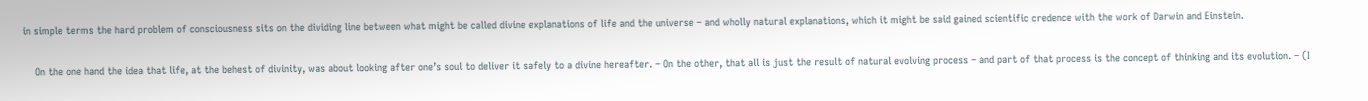in simple terms the hard problem of consciousness sits on the dividing line between what might be called divine explanations of life and the universe – and wholly natural explanations, which it might be said gained scientific credence with the work of Darwin and Einstein.

    On the one hand the idea that life, at the behest of divinity, was about looking after one’s soul to deliver it safely to a divine hereafter. – On the other, that all is just the result of natural evolving process – and part of that process is the concept of thinking and its evolution. – (I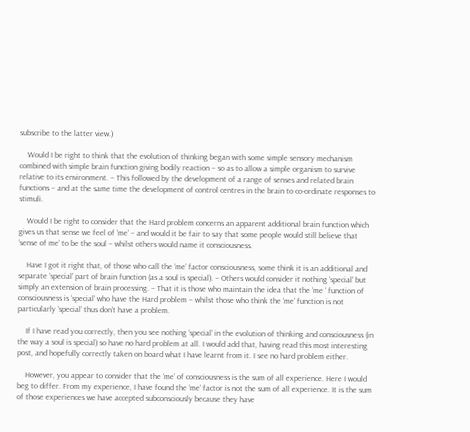subscribe to the latter view.)

    Would I be right to think that the evolution of thinking began with some simple sensory mechanism combined with simple brain function giving bodily reaction – so as to allow a simple organism to survive relative to its environment. – This followed by the development of a range of senses and related brain functions – and at the same time the development of control centres in the brain to co-ordinate responses to stimuli.

    Would I be right to consider that the Hard problem concerns an apparent additional brain function which gives us that sense we feel of ‘me’ – and would it be fair to say that some people would still believe that ‘sense of me’ to be the soul – whilst others would name it consciousness.

    Have I got it right that, of those who call the ‘me’ factor consciousness, some think it is an additional and separate ‘special’ part of brain function (as a soul is special). – Others would consider it nothing ‘special’ but simply an extension of brain processing. – That it is those who maintain the idea that the ‘me ‘ function of consciousness is ‘special’ who have the Hard problem – whilst those who think the ‘me’ function is not particularly ‘special’ thus don’t have a problem.

    If I have read you correctly, then you see nothing ‘special’ in the evolution of thinking and consciousness (in the way a soul is special) so have no hard problem at all. I would add that, having read this most interesting post, and hopefully correctly taken on board what I have learnt from it. I see no hard problem either.

    However, you appear to consider that the ‘me’ of consciousness is the sum of all experience. Here I would beg to differ. From my experience, I have found the ‘me’ factor is not the sum of all experience. It is the sum of those experiences we have accepted subconsciously because they have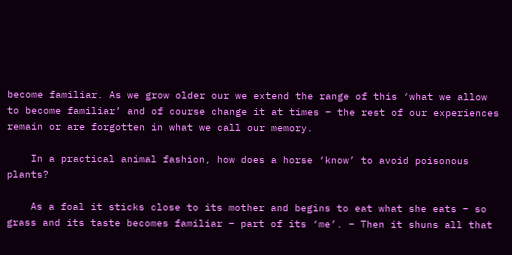become familiar. As we grow older our we extend the range of this ‘what we allow to become familiar’ and of course change it at times – the rest of our experiences remain or are forgotten in what we call our memory.

    In a practical animal fashion, how does a horse ‘know’ to avoid poisonous plants?

    As a foal it sticks close to its mother and begins to eat what she eats – so grass and its taste becomes familiar – part of its ‘me’. – Then it shuns all that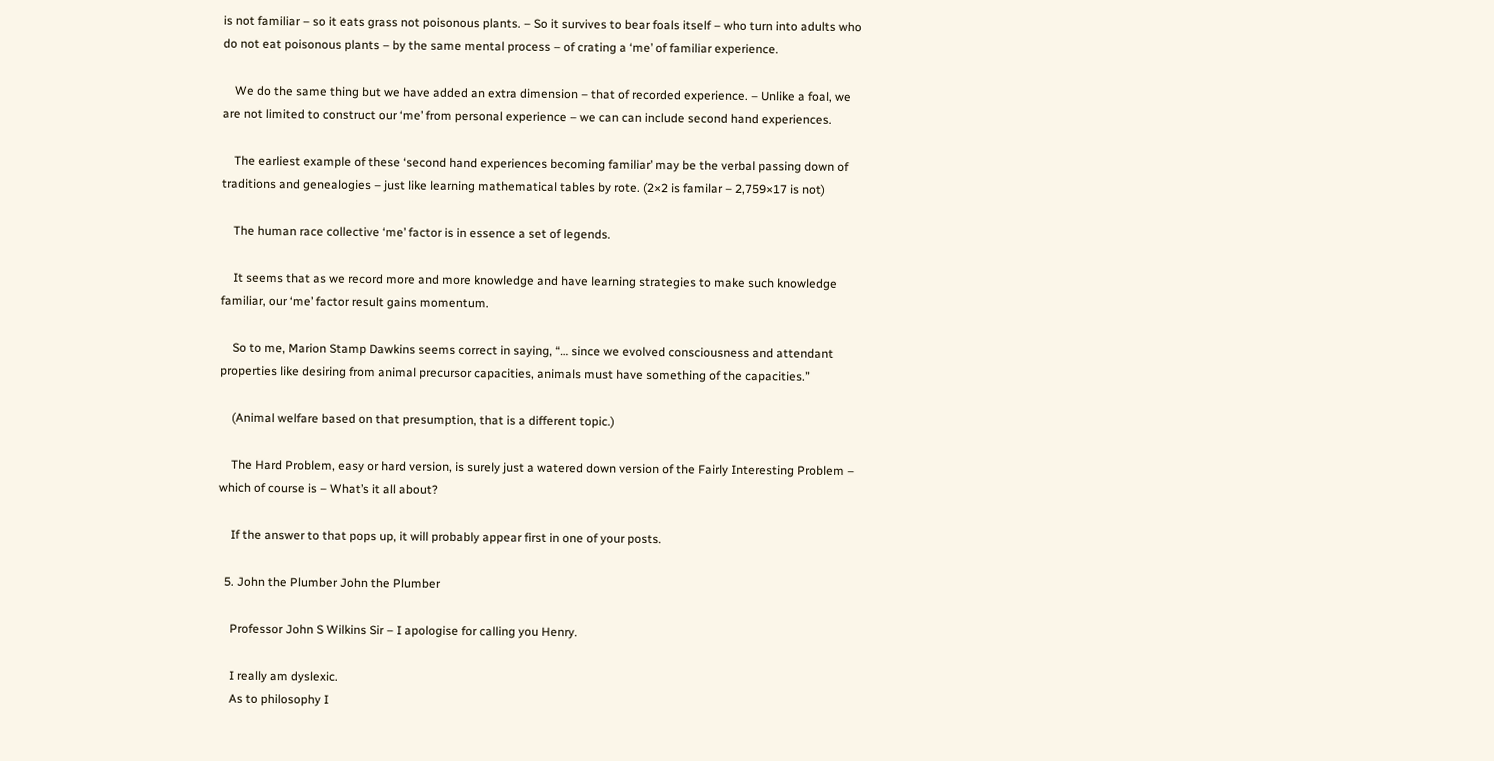is not familiar – so it eats grass not poisonous plants. – So it survives to bear foals itself – who turn into adults who do not eat poisonous plants – by the same mental process – of crating a ‘me’ of familiar experience.

    We do the same thing but we have added an extra dimension – that of recorded experience. – Unlike a foal, we are not limited to construct our ‘me’ from personal experience – we can can include second hand experiences.

    The earliest example of these ‘second hand experiences becoming familiar’ may be the verbal passing down of traditions and genealogies – just like learning mathematical tables by rote. (2×2 is familar – 2,759×17 is not)

    The human race collective ‘me’ factor is in essence a set of legends.

    It seems that as we record more and more knowledge and have learning strategies to make such knowledge familiar, our ‘me’ factor result gains momentum.

    So to me, Marion Stamp Dawkins seems correct in saying, “… since we evolved consciousness and attendant properties like desiring from animal precursor capacities, animals must have something of the capacities.”

    (Animal welfare based on that presumption, that is a different topic.)

    The Hard Problem, easy or hard version, is surely just a watered down version of the Fairly Interesting Problem – which of course is – What’s it all about?

    If the answer to that pops up, it will probably appear first in one of your posts.

  5. John the Plumber John the Plumber

    Professor John S Wilkins Sir – I apologise for calling you Henry.

    I really am dyslexic.
    As to philosophy I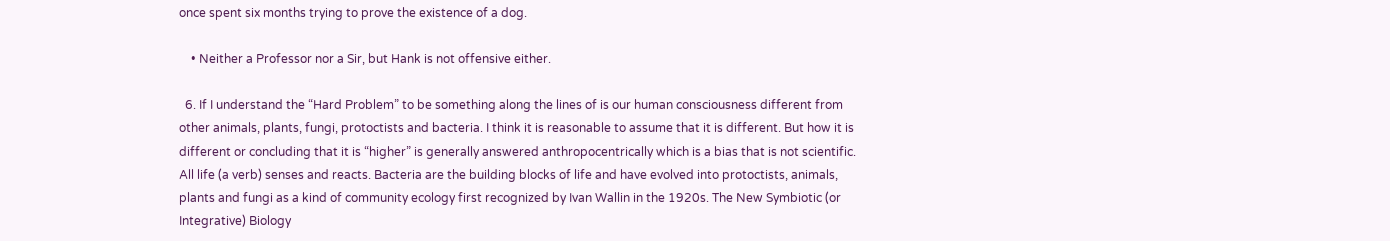once spent six months trying to prove the existence of a dog.

    • Neither a Professor nor a Sir, but Hank is not offensive either.

  6. If I understand the “Hard Problem” to be something along the lines of is our human consciousness different from other animals, plants, fungi, protoctists and bacteria. I think it is reasonable to assume that it is different. But how it is different or concluding that it is “higher” is generally answered anthropocentrically which is a bias that is not scientific. All life (a verb) senses and reacts. Bacteria are the building blocks of life and have evolved into protoctists, animals, plants and fungi as a kind of community ecology first recognized by Ivan Wallin in the 1920s. The New Symbiotic (or Integrative) Biology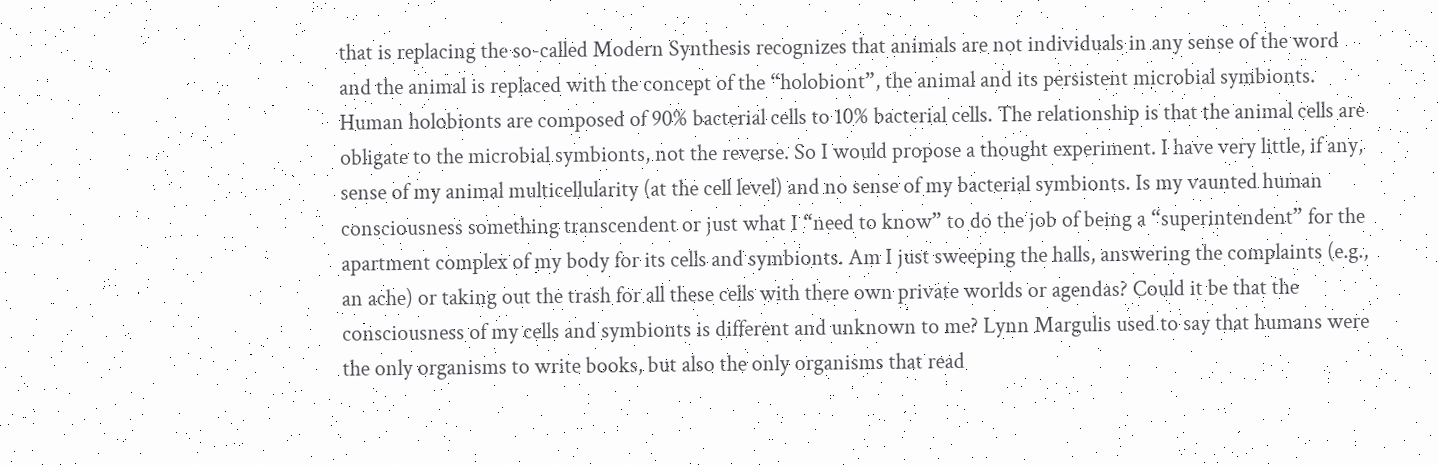that is replacing the so-called Modern Synthesis recognizes that animals are not individuals in any sense of the word and the animal is replaced with the concept of the “holobiont”, the animal and its persistent microbial symbionts. Human holobionts are composed of 90% bacterial cells to 10% bacterial cells. The relationship is that the animal cells are obligate to the microbial symbionts, not the reverse. So I would propose a thought experiment. I have very little, if any, sense of my animal multicellularity (at the cell level) and no sense of my bacterial symbionts. Is my vaunted human consciousness something transcendent or just what I “need to know” to do the job of being a “superintendent” for the apartment complex of my body for its cells and symbionts. Am I just sweeping the halls, answering the complaints (e.g., an ache) or taking out the trash for all these cells with there own private worlds or agendas? Could it be that the consciousness of my cells and symbionts is different and unknown to me? Lynn Margulis used to say that humans were the only organisms to write books, but also the only organisms that read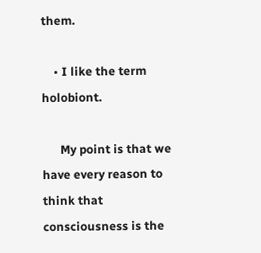them.

    • I like the term holobiont.

      My point is that we have every reason to think that consciousness is the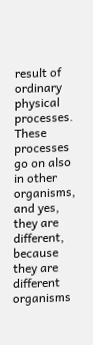result of ordinary physical processes. These processes go on also in other organisms, and yes, they are different, because they are different organisms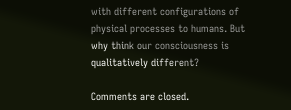with different configurations of physical processes to humans. But why think our consciousness is qualitatively different?

Comments are closed.